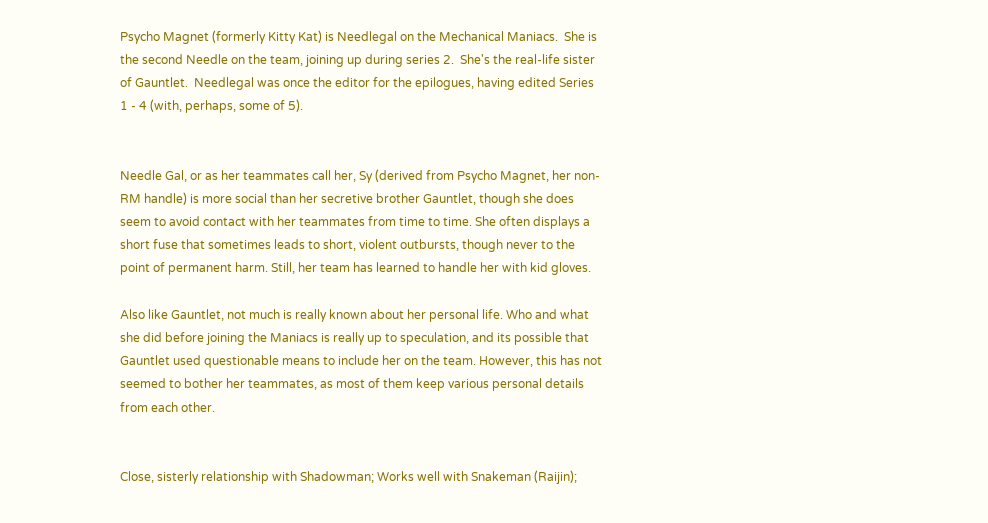Psycho Magnet (formerly Kitty Kat) is Needlegal on the Mechanical Maniacs.  She is the second Needle on the team, joining up during series 2.  She's the real-life sister of Gauntlet.  Needlegal was once the editor for the epilogues, having edited Series 1 - 4 (with, perhaps, some of 5).


Needle Gal, or as her teammates call her, Sy (derived from Psycho Magnet, her non-RM handle) is more social than her secretive brother Gauntlet, though she does seem to avoid contact with her teammates from time to time. She often displays a short fuse that sometimes leads to short, violent outbursts, though never to the point of permanent harm. Still, her team has learned to handle her with kid gloves.

Also like Gauntlet, not much is really known about her personal life. Who and what she did before joining the Maniacs is really up to speculation, and its possible that Gauntlet used questionable means to include her on the team. However, this has not seemed to bother her teammates, as most of them keep various personal details from each other.


Close, sisterly relationship with Shadowman; Works well with Snakeman (Raijin);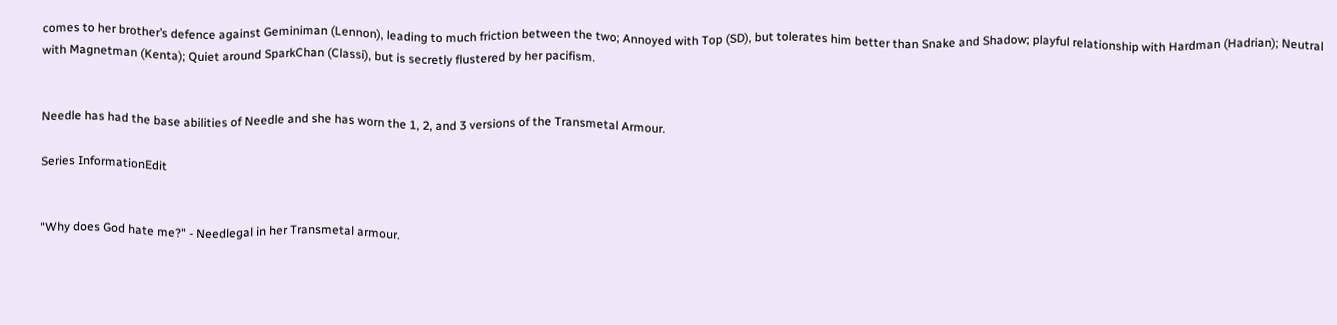comes to her brother’s defence against Geminiman (Lennon), leading to much friction between the two; Annoyed with Top (SD), but tolerates him better than Snake and Shadow; playful relationship with Hardman (Hadrian); Neutral with Magnetman (Kenta); Quiet around SparkChan (Classi), but is secretly flustered by her pacifism.


Needle has had the base abilities of Needle and she has worn the 1, 2, and 3 versions of the Transmetal Armour.

Series InformationEdit


"Why does God hate me?" - Needlegal in her Transmetal armour.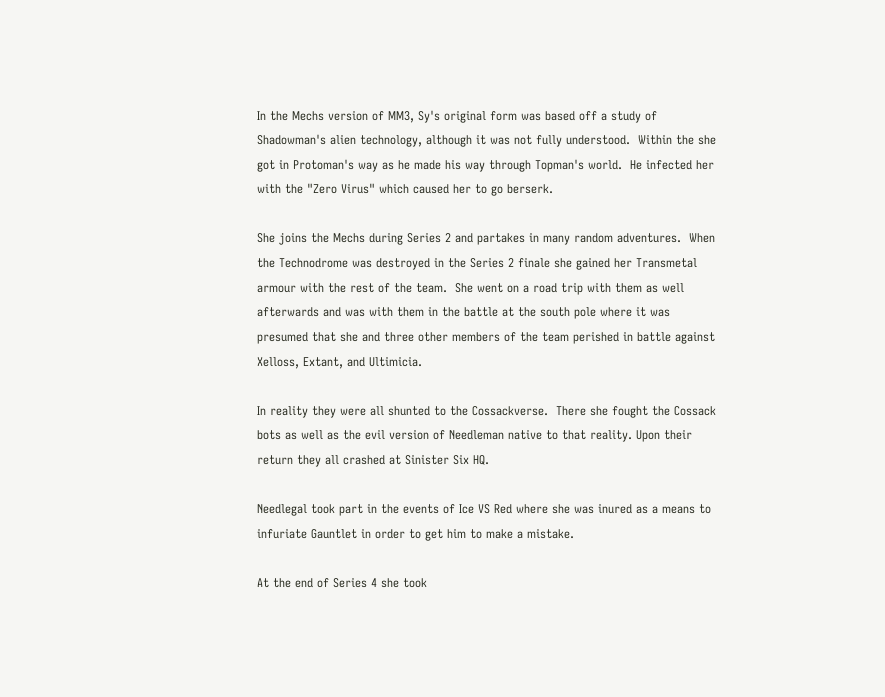In the Mechs version of MM3, Sy's original form was based off a study of Shadowman's alien technology, although it was not fully understood.  Within the she got in Protoman's way as he made his way through Topman's world.  He infected her with the "Zero Virus" which caused her to go berserk.

She joins the Mechs during Series 2 and partakes in many random adventures.  When the Technodrome was destroyed in the Series 2 finale she gained her Transmetal armour with the rest of the team.  She went on a road trip with them as well afterwards and was with them in the battle at the south pole where it was presumed that she and three other members of the team perished in battle against Xelloss, Extant, and Ultimicia.

In reality they were all shunted to the Cossackverse.  There she fought the Cossack bots as well as the evil version of Needleman native to that reality. Upon their return they all crashed at Sinister Six HQ.

Needlegal took part in the events of Ice VS Red where she was inured as a means to infuriate Gauntlet in order to get him to make a mistake.

At the end of Series 4 she took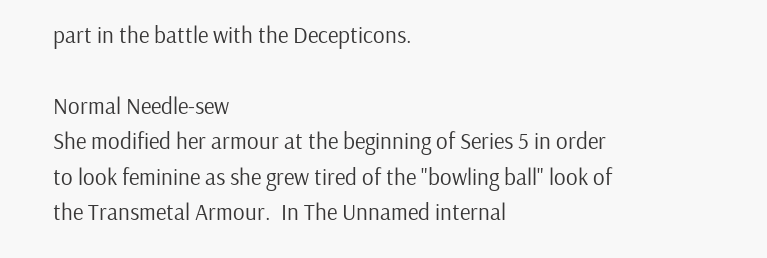part in the battle with the Decepticons.

Normal Needle-sew
She modified her armour at the beginning of Series 5 in order to look feminine as she grew tired of the "bowling ball" look of the Transmetal Armour.  In The Unnamed internal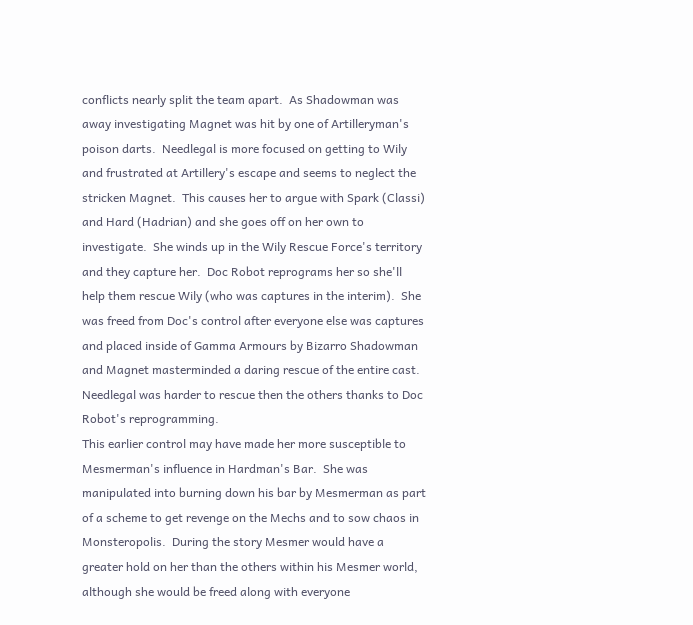conflicts nearly split the team apart.  As Shadowman was away investigating Magnet was hit by one of Artilleryman's poison darts.  Needlegal is more focused on getting to Wily and frustrated at Artillery's escape and seems to neglect the stricken Magnet.  This causes her to argue with Spark (Classi) and Hard (Hadrian) and she goes off on her own to investigate.  She winds up in the Wily Rescue Force's territory and they capture her.  Doc Robot reprograms her so she'll help them rescue Wily (who was captures in the interim).  She was freed from Doc's control after everyone else was captures and placed inside of Gamma Armours by Bizarro Shadowman and Magnet masterminded a daring rescue of the entire cast.  Needlegal was harder to rescue then the others thanks to Doc Robot's reprogramming.
This earlier control may have made her more susceptible to Mesmerman's influence in Hardman's Bar.  She was manipulated into burning down his bar by Mesmerman as part of a scheme to get revenge on the Mechs and to sow chaos in Monsteropolis.  During the story Mesmer would have a greater hold on her than the others within his Mesmer world, although she would be freed along with everyone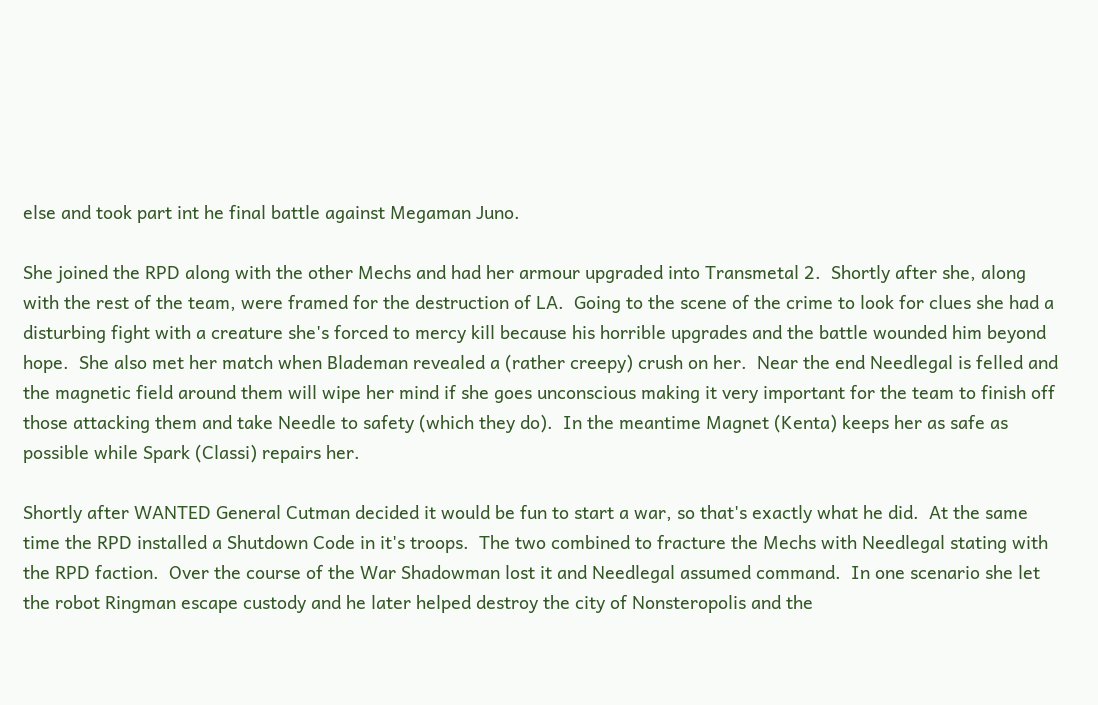else and took part int he final battle against Megaman Juno.

She joined the RPD along with the other Mechs and had her armour upgraded into Transmetal 2.  Shortly after she, along with the rest of the team, were framed for the destruction of LA.  Going to the scene of the crime to look for clues she had a disturbing fight with a creature she's forced to mercy kill because his horrible upgrades and the battle wounded him beyond hope.  She also met her match when Blademan revealed a (rather creepy) crush on her.  Near the end Needlegal is felled and the magnetic field around them will wipe her mind if she goes unconscious making it very important for the team to finish off those attacking them and take Needle to safety (which they do).  In the meantime Magnet (Kenta) keeps her as safe as possible while Spark (Classi) repairs her.

Shortly after WANTED General Cutman decided it would be fun to start a war, so that's exactly what he did.  At the same time the RPD installed a Shutdown Code in it's troops.  The two combined to fracture the Mechs with Needlegal stating with the RPD faction.  Over the course of the War Shadowman lost it and Needlegal assumed command.  In one scenario she let the robot Ringman escape custody and he later helped destroy the city of Nonsteropolis and the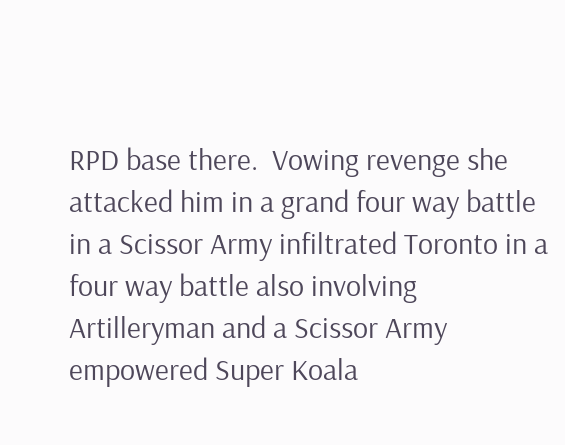RPD base there.  Vowing revenge she attacked him in a grand four way battle in a Scissor Army infiltrated Toronto in a four way battle also involving Artilleryman and a Scissor Army empowered Super Koala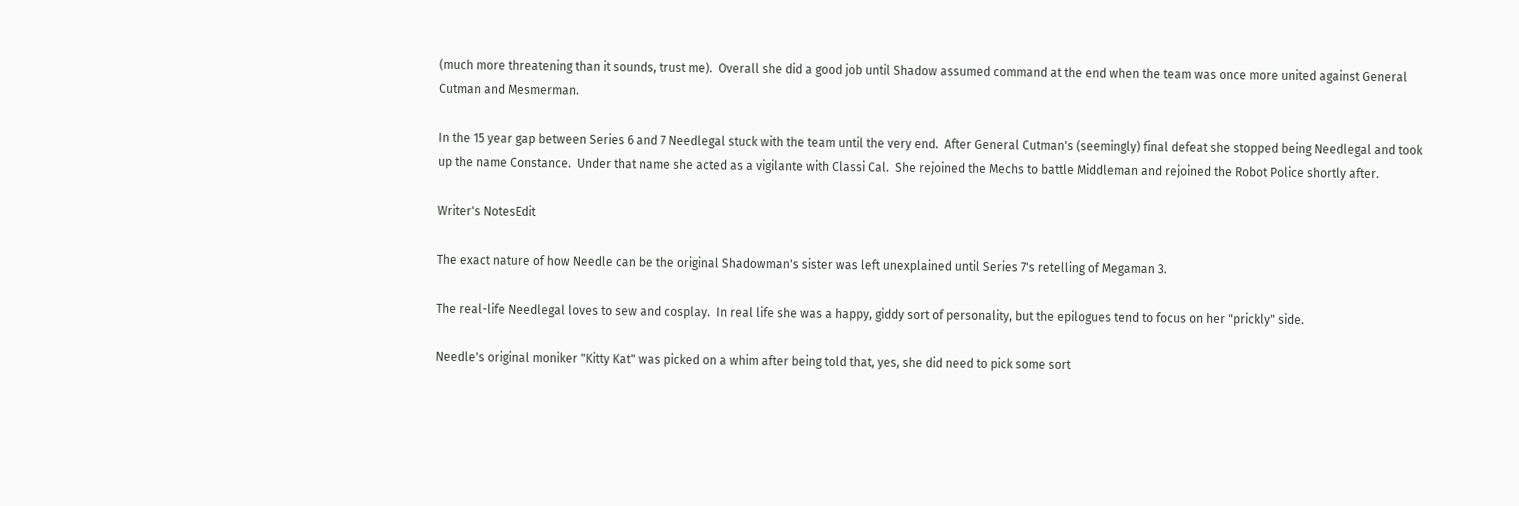(much more threatening than it sounds, trust me).  Overall she did a good job until Shadow assumed command at the end when the team was once more united against General Cutman and Mesmerman.

In the 15 year gap between Series 6 and 7 Needlegal stuck with the team until the very end.  After General Cutman's (seemingly) final defeat she stopped being Needlegal and took up the name Constance.  Under that name she acted as a vigilante with Classi Cal.  She rejoined the Mechs to battle Middleman and rejoined the Robot Police shortly after.

Writer's NotesEdit

The exact nature of how Needle can be the original Shadowman's sister was left unexplained until Series 7's retelling of Megaman 3.

The real-life Needlegal loves to sew and cosplay.  In real life she was a happy, giddy sort of personality, but the epilogues tend to focus on her "prickly" side.

Needle's original moniker "Kitty Kat" was picked on a whim after being told that, yes, she did need to pick some sort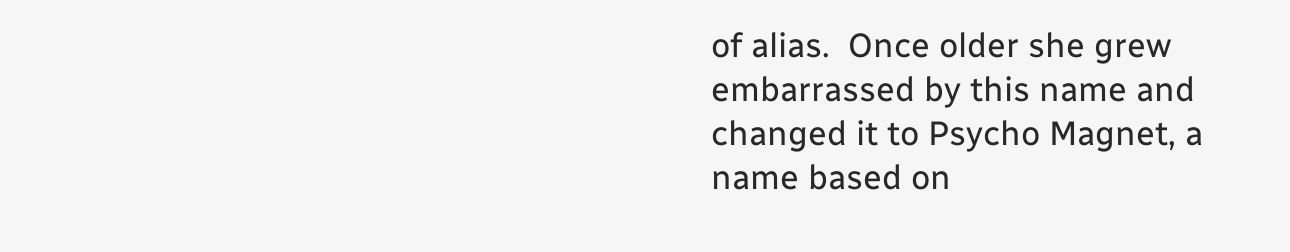of alias.  Once older she grew embarrassed by this name and changed it to Psycho Magnet, a name based on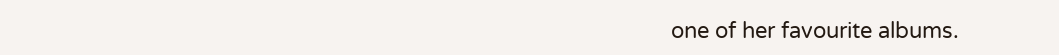one of her favourite albums.